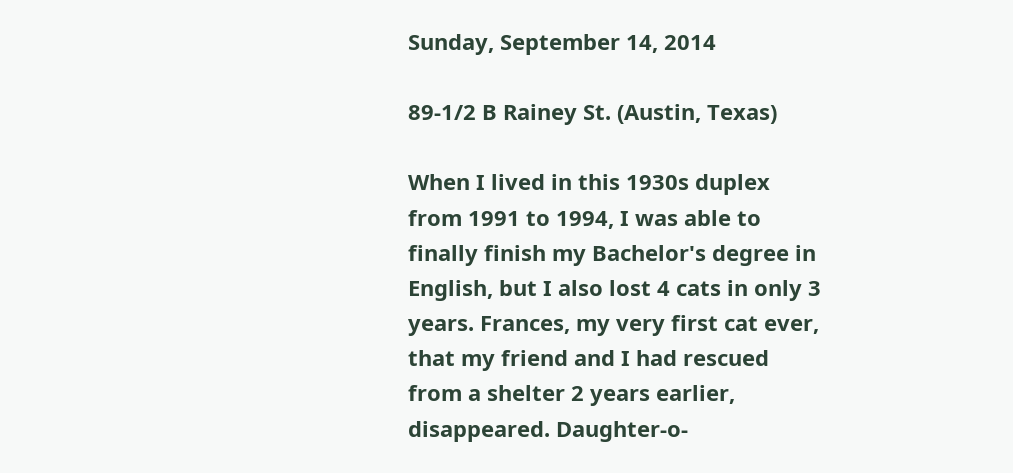Sunday, September 14, 2014

89-1/2 B Rainey St. (Austin, Texas)

When I lived in this 1930s duplex from 1991 to 1994, I was able to finally finish my Bachelor's degree in English, but I also lost 4 cats in only 3 years. Frances, my very first cat ever, that my friend and I had rescued from a shelter 2 years earlier, disappeared. Daughter-o-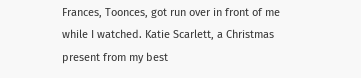Frances, Toonces, got run over in front of me while I watched. Katie Scarlett, a Christmas present from my best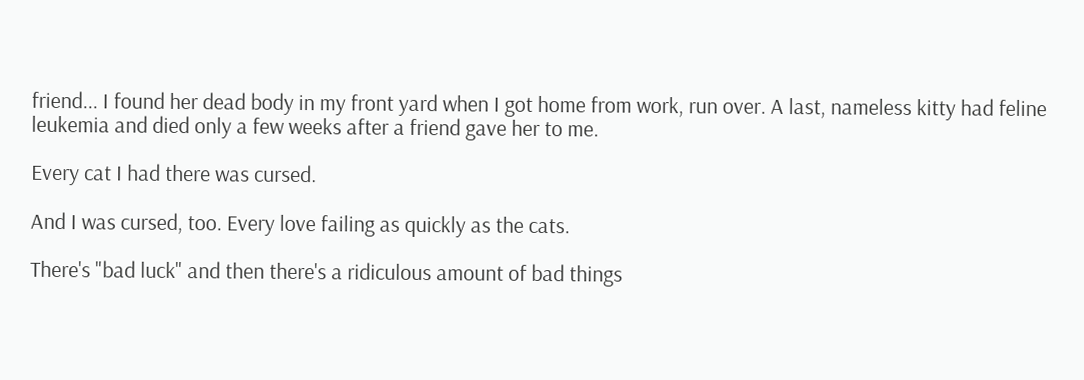friend... I found her dead body in my front yard when I got home from work, run over. A last, nameless kitty had feline leukemia and died only a few weeks after a friend gave her to me.

Every cat I had there was cursed.

And I was cursed, too. Every love failing as quickly as the cats.

There's "bad luck" and then there's a ridiculous amount of bad things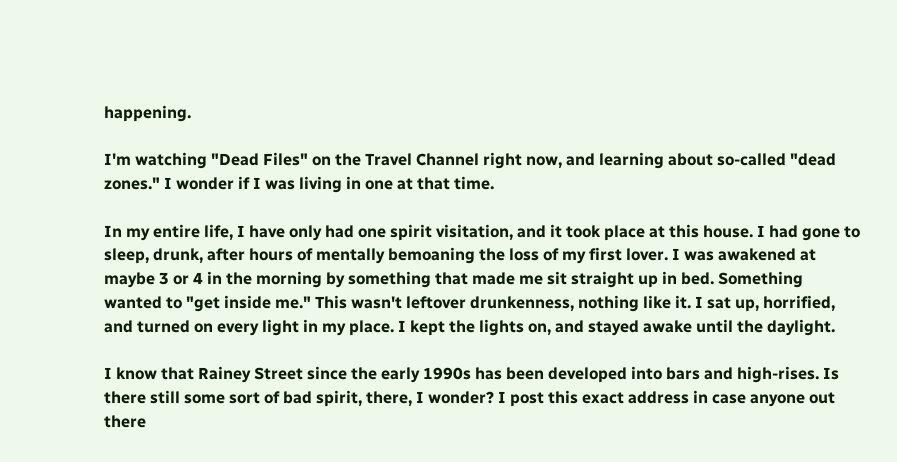happening.

I'm watching "Dead Files" on the Travel Channel right now, and learning about so-called "dead zones." I wonder if I was living in one at that time.

In my entire life, I have only had one spirit visitation, and it took place at this house. I had gone to sleep, drunk, after hours of mentally bemoaning the loss of my first lover. I was awakened at maybe 3 or 4 in the morning by something that made me sit straight up in bed. Something wanted to "get inside me." This wasn't leftover drunkenness, nothing like it. I sat up, horrified, and turned on every light in my place. I kept the lights on, and stayed awake until the daylight.

I know that Rainey Street since the early 1990s has been developed into bars and high-rises. Is there still some sort of bad spirit, there, I wonder? I post this exact address in case anyone out there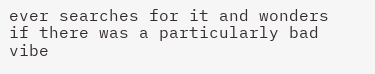ever searches for it and wonders if there was a particularly bad vibe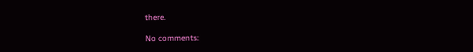there.

No comments: